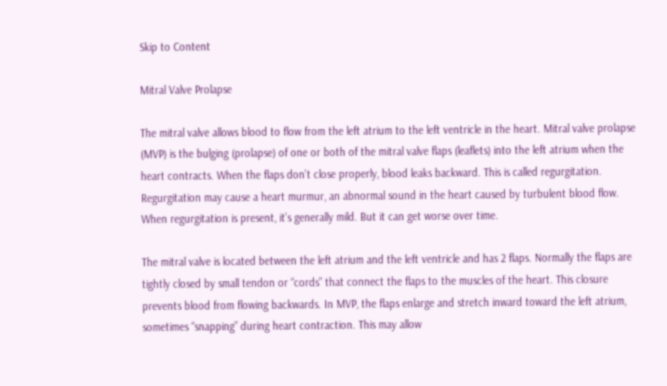Skip to Content

Mitral Valve Prolapse

The mitral valve allows blood to flow from the left atrium to the left ventricle in the heart. Mitral valve prolapse (MVP) is the bulging (prolapse) of one or both of the mitral valve flaps (leaflets) into the left atrium when the heart contracts. When the flaps don’t close properly, blood leaks backward. This is called regurgitation. Regurgitation may cause a heart murmur, an abnormal sound in the heart caused by turbulent blood flow. When regurgitation is present, it’s generally mild. But it can get worse over time.

The mitral valve is located between the left atrium and the left ventricle and has 2 flaps. Normally the flaps are tightly closed by small tendon or “cords” that connect the flaps to the muscles of the heart. This closure prevents blood from flowing backwards. In MVP, the flaps enlarge and stretch inward toward the left atrium, sometimes “snapping” during heart contraction. This may allow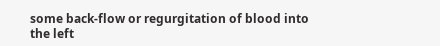some back-flow or regurgitation of blood into the left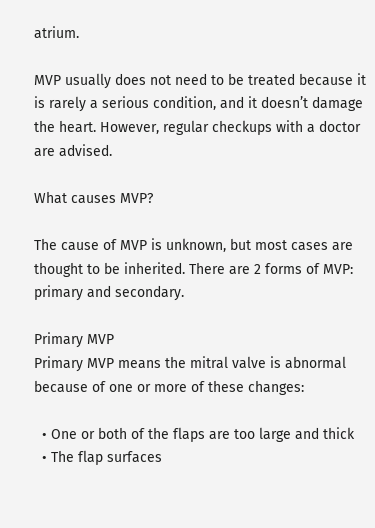atrium.

MVP usually does not need to be treated because it is rarely a serious condition, and it doesn’t damage the heart. However, regular checkups with a doctor are advised.

What causes MVP?

The cause of MVP is unknown, but most cases are thought to be inherited. There are 2 forms of MVP: primary and secondary.

Primary MVP
Primary MVP means the mitral valve is abnormal because of one or more of these changes:

  • One or both of the flaps are too large and thick
  • The flap surfaces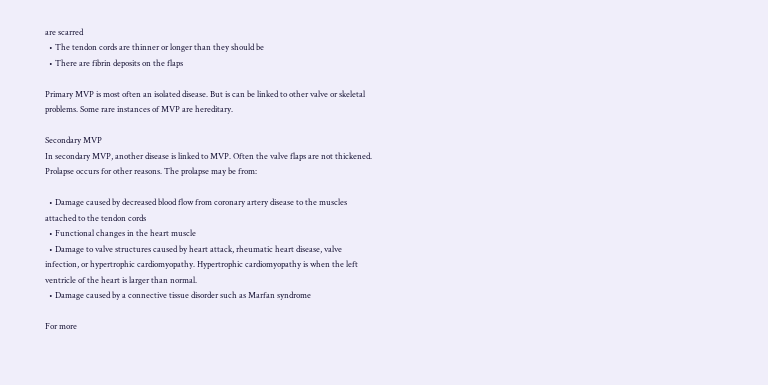are scarred
  • The tendon cords are thinner or longer than they should be
  • There are fibrin deposits on the flaps

Primary MVP is most often an isolated disease. But is can be linked to other valve or skeletal problems. Some rare instances of MVP are hereditary.

Secondary MVP
In secondary MVP, another disease is linked to MVP. Often the valve flaps are not thickened. Prolapse occurs for other reasons. The prolapse may be from:

  • Damage caused by decreased blood flow from coronary artery disease to the muscles attached to the tendon cords
  • Functional changes in the heart muscle
  • Damage to valve structures caused by heart attack, rheumatic heart disease, valve infection, or hypertrophic cardiomyopathy. Hypertrophic cardiomyopathy is when the left ventricle of the heart is larger than normal.
  • Damage caused by a connective tissue disorder such as Marfan syndrome

For more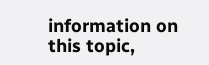information on this topic,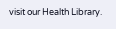visit our Health Library.